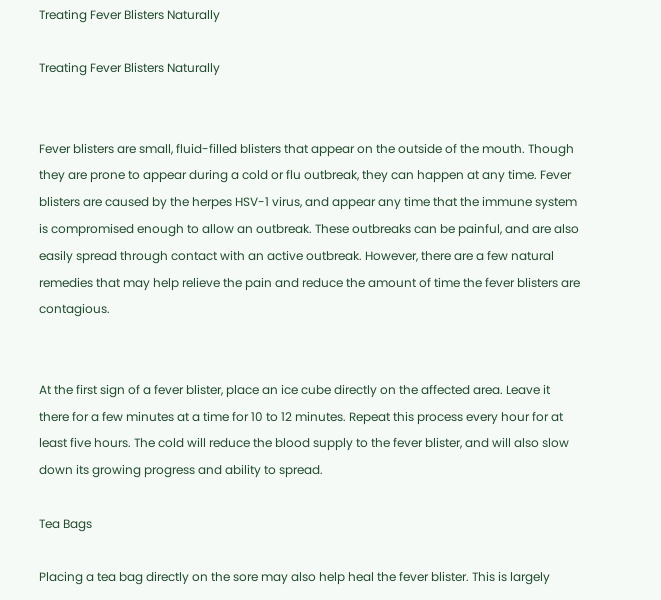Treating Fever Blisters Naturally

Treating Fever Blisters Naturally


Fever blisters are small, fluid-filled blisters that appear on the outside of the mouth. Though they are prone to appear during a cold or flu outbreak, they can happen at any time. Fever blisters are caused by the herpes HSV-1 virus, and appear any time that the immune system is compromised enough to allow an outbreak. These outbreaks can be painful, and are also easily spread through contact with an active outbreak. However, there are a few natural remedies that may help relieve the pain and reduce the amount of time the fever blisters are contagious.


At the first sign of a fever blister, place an ice cube directly on the affected area. Leave it there for a few minutes at a time for 10 to 12 minutes. Repeat this process every hour for at least five hours. The cold will reduce the blood supply to the fever blister, and will also slow down its growing progress and ability to spread.

Tea Bags

Placing a tea bag directly on the sore may also help heal the fever blister. This is largely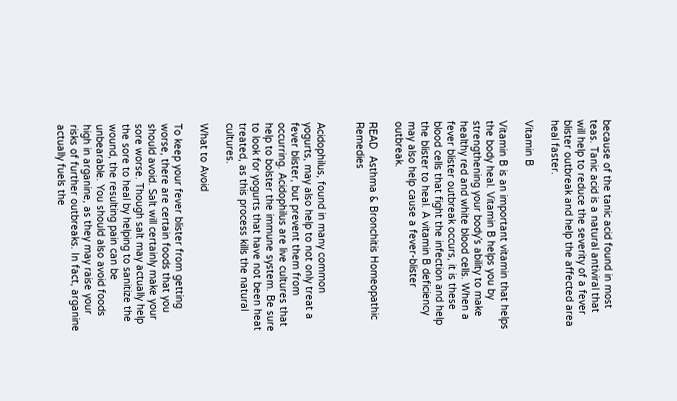because of the tanic acid found in most teas. Tanic acid is a natural antiviral that will help to reduce the severity of a fever blister outbreak and help the affected area heal faster.

Vitamin B

Vitamin B is an important vitamin that helps the body heal. Vitamin B helps you by strengthening your body’s ability to make healthy red and white blood cells. When a fever blister outbreak occurs, it is these blood cells that fight the infection and help the blister to heal. A vitamin B deficiency may also help cause a fever-blister outbreak.

READ  Asthma & Bronchitis Homeopathic Remedies


Acidophilus, found in many common yogurts, may also help to not only treat a fever blister, but prevent them from occurring. Acidophilus are live cultures that help to bolster the immune system. Be sure to look for yogurts that have not been heat treated, as this process kills the natural cultures.

What to Avoid

To keep your fever blister from getting worse, there are certain foods that you should avoid. Salt will certainly make your sore worse. Though salt may actually help the sore to heal by helping to sanitize the wound, the resulting pain can be unbearable. You should also avoid foods high in arganine, as they may raise your risks of further outbreaks. In fact, arganine actually fuels the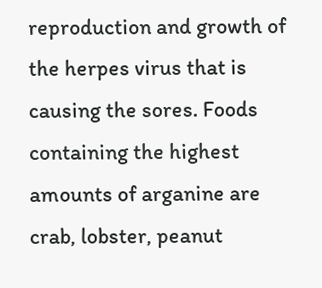reproduction and growth of the herpes virus that is causing the sores. Foods containing the highest amounts of arganine are crab, lobster, peanut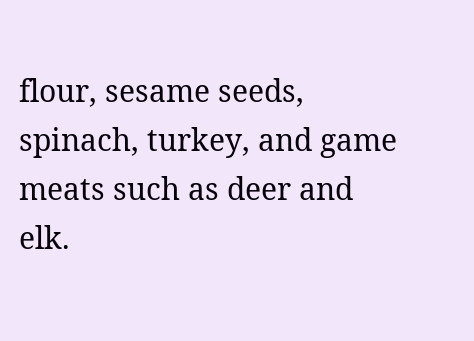flour, sesame seeds, spinach, turkey, and game meats such as deer and elk.